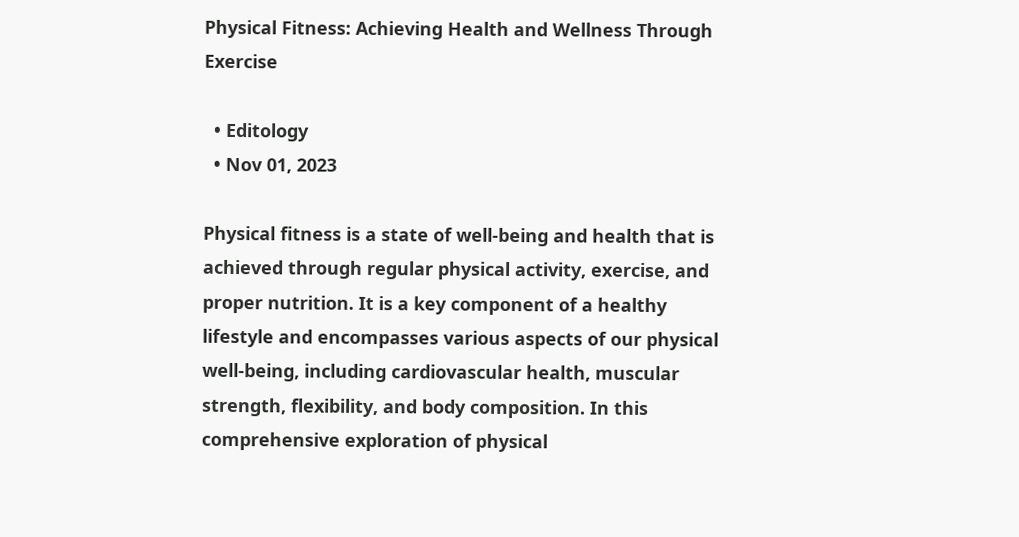Physical Fitness: Achieving Health and Wellness Through Exercise

  • Editology
  • Nov 01, 2023

Physical fitness is a state of well-being and health that is achieved through regular physical activity, exercise, and proper nutrition. It is a key component of a healthy lifestyle and encompasses various aspects of our physical well-being, including cardiovascular health, muscular strength, flexibility, and body composition. In this comprehensive exploration of physical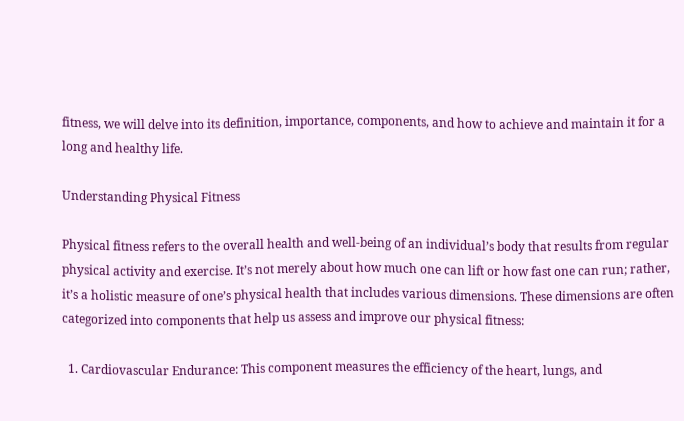fitness, we will delve into its definition, importance, components, and how to achieve and maintain it for a long and healthy life.

Understanding Physical Fitness

Physical fitness refers to the overall health and well-being of an individual’s body that results from regular physical activity and exercise. It’s not merely about how much one can lift or how fast one can run; rather, it’s a holistic measure of one’s physical health that includes various dimensions. These dimensions are often categorized into components that help us assess and improve our physical fitness:

  1. Cardiovascular Endurance: This component measures the efficiency of the heart, lungs, and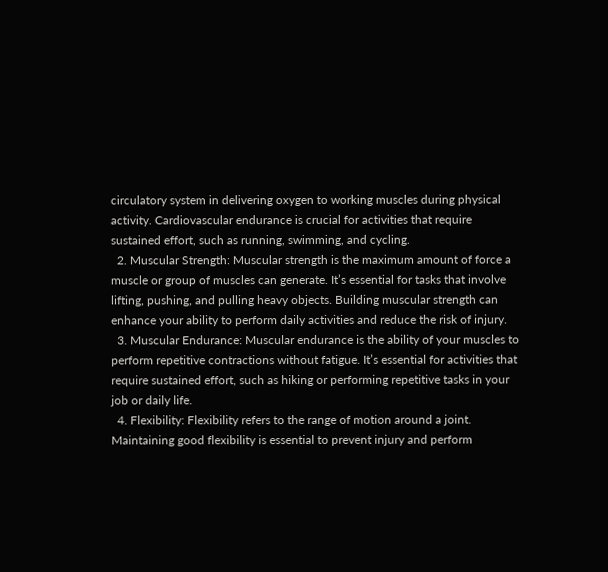circulatory system in delivering oxygen to working muscles during physical activity. Cardiovascular endurance is crucial for activities that require sustained effort, such as running, swimming, and cycling.
  2. Muscular Strength: Muscular strength is the maximum amount of force a muscle or group of muscles can generate. It’s essential for tasks that involve lifting, pushing, and pulling heavy objects. Building muscular strength can enhance your ability to perform daily activities and reduce the risk of injury.
  3. Muscular Endurance: Muscular endurance is the ability of your muscles to perform repetitive contractions without fatigue. It’s essential for activities that require sustained effort, such as hiking or performing repetitive tasks in your job or daily life.
  4. Flexibility: Flexibility refers to the range of motion around a joint. Maintaining good flexibility is essential to prevent injury and perform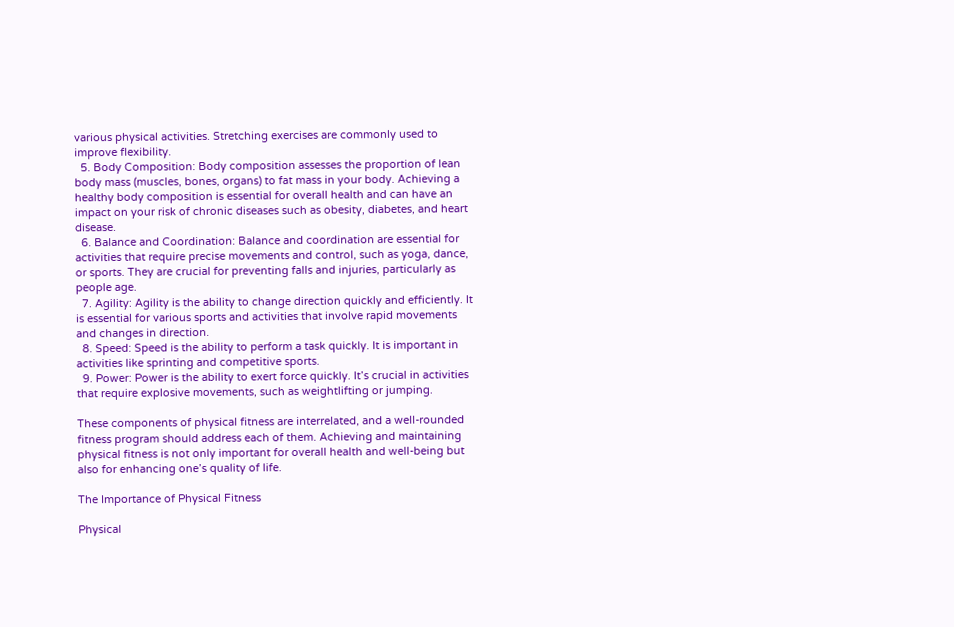various physical activities. Stretching exercises are commonly used to improve flexibility.
  5. Body Composition: Body composition assesses the proportion of lean body mass (muscles, bones, organs) to fat mass in your body. Achieving a healthy body composition is essential for overall health and can have an impact on your risk of chronic diseases such as obesity, diabetes, and heart disease.
  6. Balance and Coordination: Balance and coordination are essential for activities that require precise movements and control, such as yoga, dance, or sports. They are crucial for preventing falls and injuries, particularly as people age.
  7. Agility: Agility is the ability to change direction quickly and efficiently. It is essential for various sports and activities that involve rapid movements and changes in direction.
  8. Speed: Speed is the ability to perform a task quickly. It is important in activities like sprinting and competitive sports.
  9. Power: Power is the ability to exert force quickly. It’s crucial in activities that require explosive movements, such as weightlifting or jumping.

These components of physical fitness are interrelated, and a well-rounded fitness program should address each of them. Achieving and maintaining physical fitness is not only important for overall health and well-being but also for enhancing one’s quality of life.

The Importance of Physical Fitness

Physical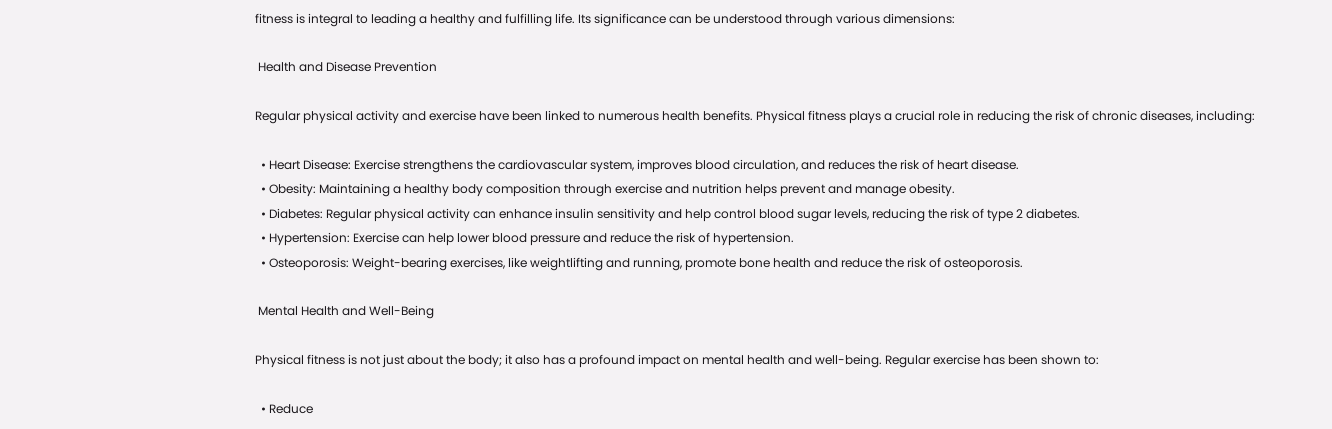fitness is integral to leading a healthy and fulfilling life. Its significance can be understood through various dimensions:

 Health and Disease Prevention

Regular physical activity and exercise have been linked to numerous health benefits. Physical fitness plays a crucial role in reducing the risk of chronic diseases, including:

  • Heart Disease: Exercise strengthens the cardiovascular system, improves blood circulation, and reduces the risk of heart disease.
  • Obesity: Maintaining a healthy body composition through exercise and nutrition helps prevent and manage obesity.
  • Diabetes: Regular physical activity can enhance insulin sensitivity and help control blood sugar levels, reducing the risk of type 2 diabetes.
  • Hypertension: Exercise can help lower blood pressure and reduce the risk of hypertension.
  • Osteoporosis: Weight-bearing exercises, like weightlifting and running, promote bone health and reduce the risk of osteoporosis.

 Mental Health and Well-Being

Physical fitness is not just about the body; it also has a profound impact on mental health and well-being. Regular exercise has been shown to:

  • Reduce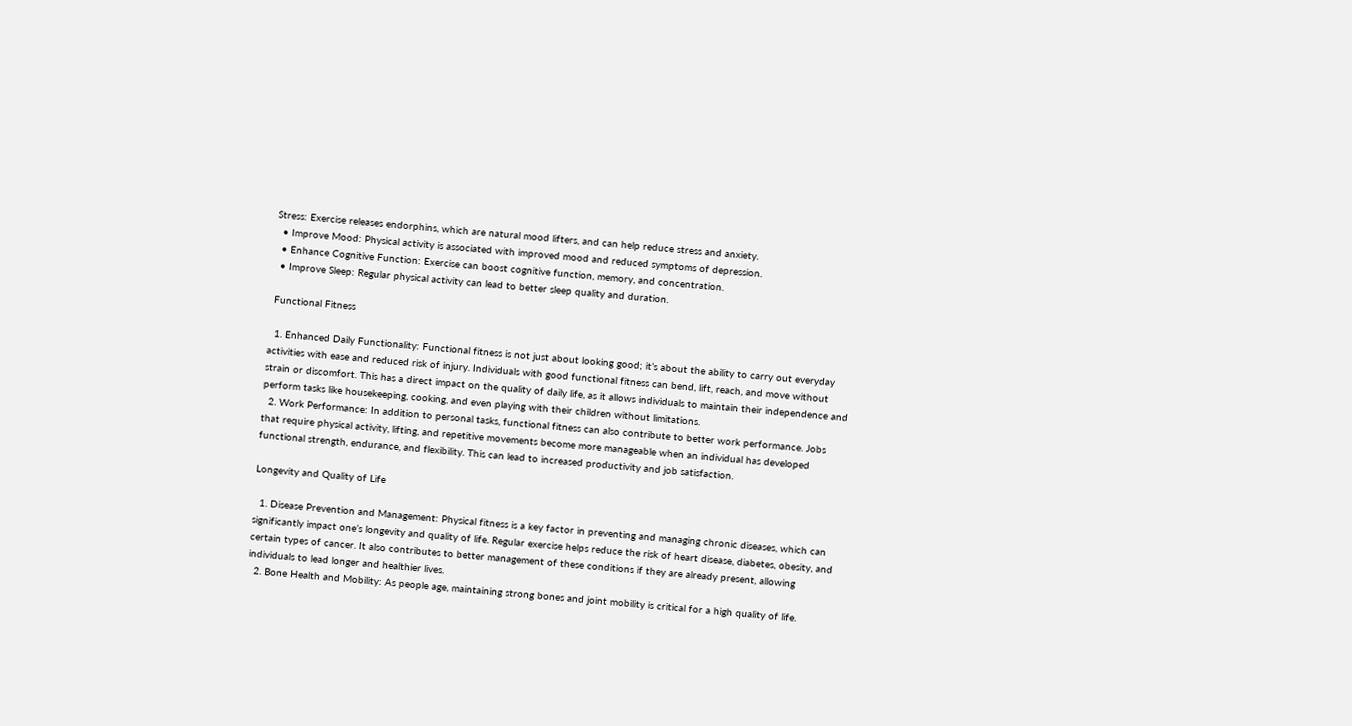Stress: Exercise releases endorphins, which are natural mood lifters, and can help reduce stress and anxiety.
  • Improve Mood: Physical activity is associated with improved mood and reduced symptoms of depression.
  • Enhance Cognitive Function: Exercise can boost cognitive function, memory, and concentration.
  • Improve Sleep: Regular physical activity can lead to better sleep quality and duration.

 Functional Fitness

  1. Enhanced Daily Functionality: Functional fitness is not just about looking good; it’s about the ability to carry out everyday activities with ease and reduced risk of injury. Individuals with good functional fitness can bend, lift, reach, and move without strain or discomfort. This has a direct impact on the quality of daily life, as it allows individuals to maintain their independence and perform tasks like housekeeping, cooking, and even playing with their children without limitations.
  2. Work Performance: In addition to personal tasks, functional fitness can also contribute to better work performance. Jobs that require physical activity, lifting, and repetitive movements become more manageable when an individual has developed functional strength, endurance, and flexibility. This can lead to increased productivity and job satisfaction.

Longevity and Quality of Life

  1. Disease Prevention and Management: Physical fitness is a key factor in preventing and managing chronic diseases, which can significantly impact one’s longevity and quality of life. Regular exercise helps reduce the risk of heart disease, diabetes, obesity, and certain types of cancer. It also contributes to better management of these conditions if they are already present, allowing individuals to lead longer and healthier lives.
  2. Bone Health and Mobility: As people age, maintaining strong bones and joint mobility is critical for a high quality of life.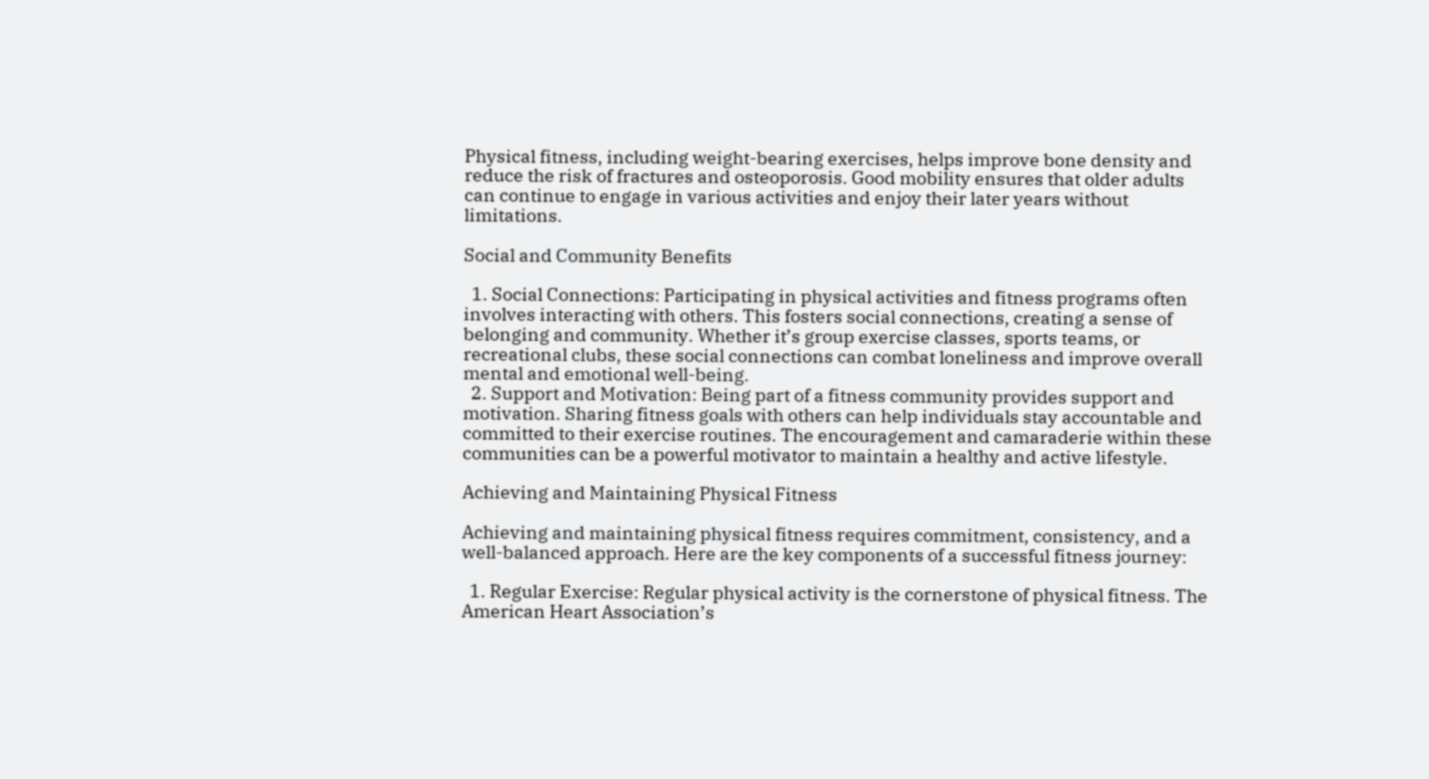Physical fitness, including weight-bearing exercises, helps improve bone density and reduce the risk of fractures and osteoporosis. Good mobility ensures that older adults can continue to engage in various activities and enjoy their later years without limitations.

Social and Community Benefits

  1. Social Connections: Participating in physical activities and fitness programs often involves interacting with others. This fosters social connections, creating a sense of belonging and community. Whether it’s group exercise classes, sports teams, or recreational clubs, these social connections can combat loneliness and improve overall mental and emotional well-being.
  2. Support and Motivation: Being part of a fitness community provides support and motivation. Sharing fitness goals with others can help individuals stay accountable and committed to their exercise routines. The encouragement and camaraderie within these communities can be a powerful motivator to maintain a healthy and active lifestyle.

Achieving and Maintaining Physical Fitness

Achieving and maintaining physical fitness requires commitment, consistency, and a well-balanced approach. Here are the key components of a successful fitness journey:

  1. Regular Exercise: Regular physical activity is the cornerstone of physical fitness. The American Heart Association’s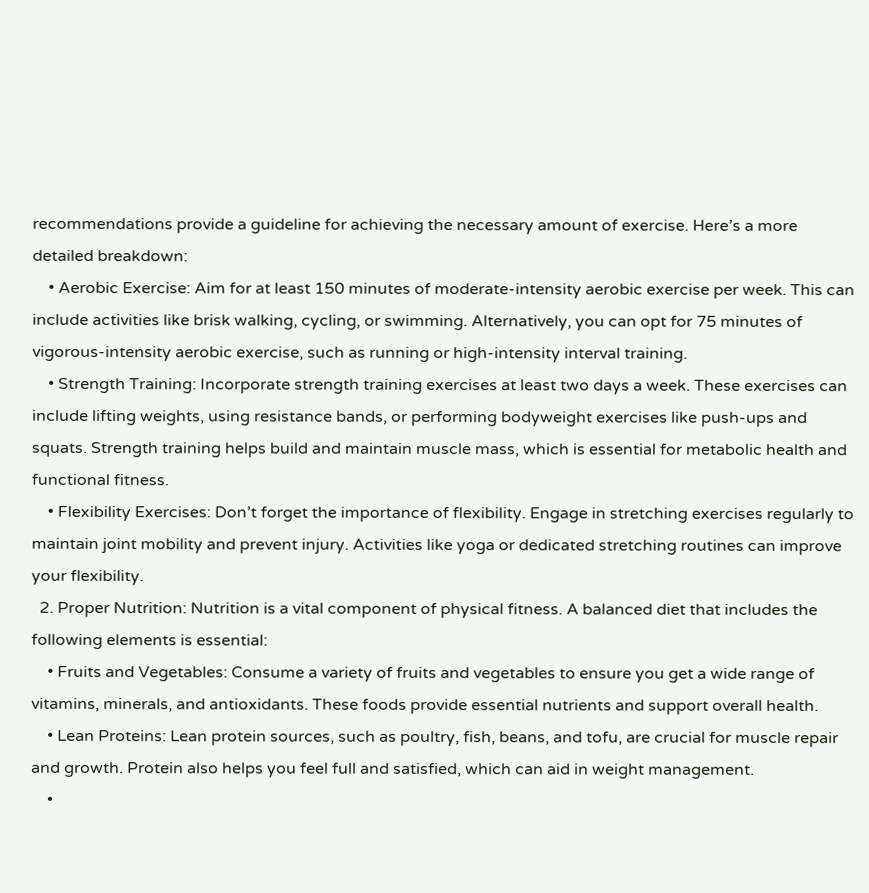recommendations provide a guideline for achieving the necessary amount of exercise. Here’s a more detailed breakdown:
    • Aerobic Exercise: Aim for at least 150 minutes of moderate-intensity aerobic exercise per week. This can include activities like brisk walking, cycling, or swimming. Alternatively, you can opt for 75 minutes of vigorous-intensity aerobic exercise, such as running or high-intensity interval training.
    • Strength Training: Incorporate strength training exercises at least two days a week. These exercises can include lifting weights, using resistance bands, or performing bodyweight exercises like push-ups and squats. Strength training helps build and maintain muscle mass, which is essential for metabolic health and functional fitness.
    • Flexibility Exercises: Don’t forget the importance of flexibility. Engage in stretching exercises regularly to maintain joint mobility and prevent injury. Activities like yoga or dedicated stretching routines can improve your flexibility.
  2. Proper Nutrition: Nutrition is a vital component of physical fitness. A balanced diet that includes the following elements is essential:
    • Fruits and Vegetables: Consume a variety of fruits and vegetables to ensure you get a wide range of vitamins, minerals, and antioxidants. These foods provide essential nutrients and support overall health.
    • Lean Proteins: Lean protein sources, such as poultry, fish, beans, and tofu, are crucial for muscle repair and growth. Protein also helps you feel full and satisfied, which can aid in weight management.
    •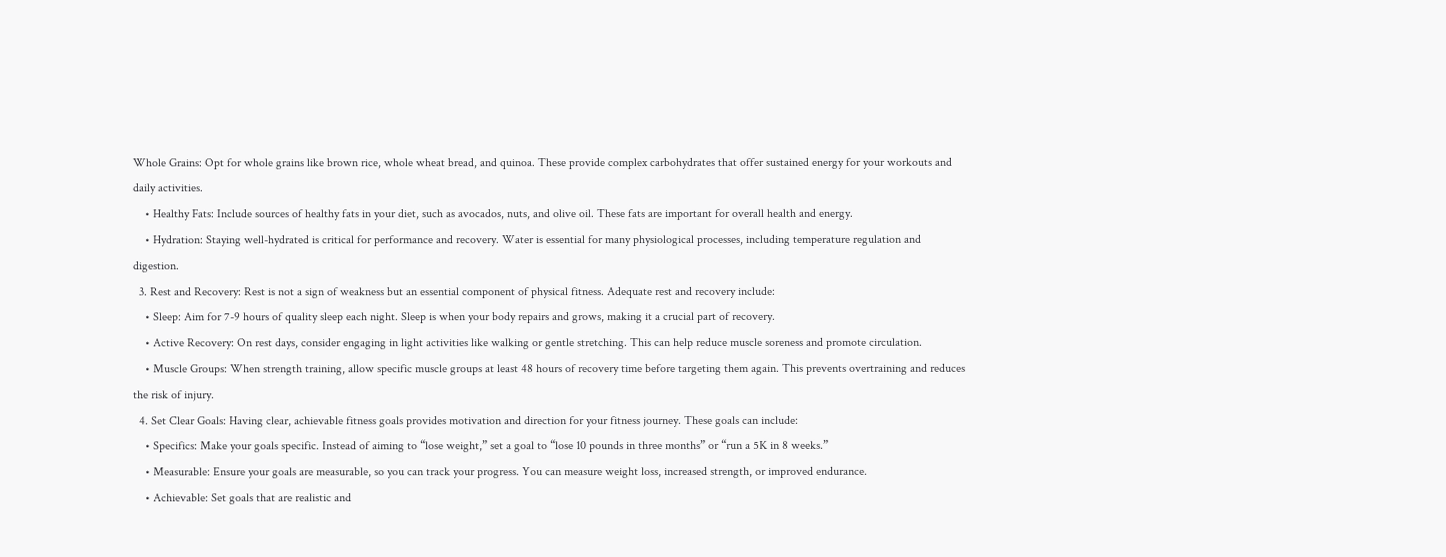Whole Grains: Opt for whole grains like brown rice, whole wheat bread, and quinoa. These provide complex carbohydrates that offer sustained energy for your workouts and daily activities.
    • Healthy Fats: Include sources of healthy fats in your diet, such as avocados, nuts, and olive oil. These fats are important for overall health and energy.
    • Hydration: Staying well-hydrated is critical for performance and recovery. Water is essential for many physiological processes, including temperature regulation and digestion.
  3. Rest and Recovery: Rest is not a sign of weakness but an essential component of physical fitness. Adequate rest and recovery include:
    • Sleep: Aim for 7-9 hours of quality sleep each night. Sleep is when your body repairs and grows, making it a crucial part of recovery.
    • Active Recovery: On rest days, consider engaging in light activities like walking or gentle stretching. This can help reduce muscle soreness and promote circulation.
    • Muscle Groups: When strength training, allow specific muscle groups at least 48 hours of recovery time before targeting them again. This prevents overtraining and reduces the risk of injury.
  4. Set Clear Goals: Having clear, achievable fitness goals provides motivation and direction for your fitness journey. These goals can include:
    • Specifics: Make your goals specific. Instead of aiming to “lose weight,” set a goal to “lose 10 pounds in three months” or “run a 5K in 8 weeks.”
    • Measurable: Ensure your goals are measurable, so you can track your progress. You can measure weight loss, increased strength, or improved endurance.
    • Achievable: Set goals that are realistic and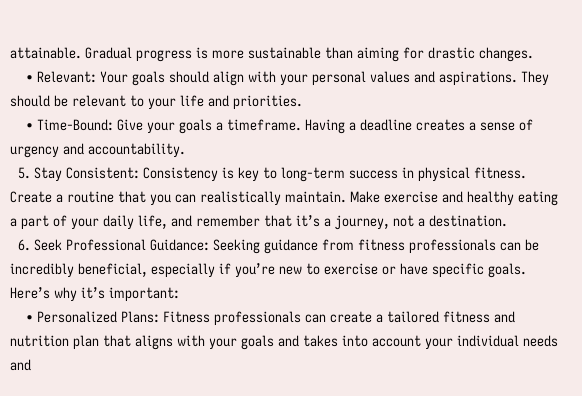attainable. Gradual progress is more sustainable than aiming for drastic changes.
    • Relevant: Your goals should align with your personal values and aspirations. They should be relevant to your life and priorities.
    • Time-Bound: Give your goals a timeframe. Having a deadline creates a sense of urgency and accountability.
  5. Stay Consistent: Consistency is key to long-term success in physical fitness. Create a routine that you can realistically maintain. Make exercise and healthy eating a part of your daily life, and remember that it’s a journey, not a destination.
  6. Seek Professional Guidance: Seeking guidance from fitness professionals can be incredibly beneficial, especially if you’re new to exercise or have specific goals. Here’s why it’s important:
    • Personalized Plans: Fitness professionals can create a tailored fitness and nutrition plan that aligns with your goals and takes into account your individual needs and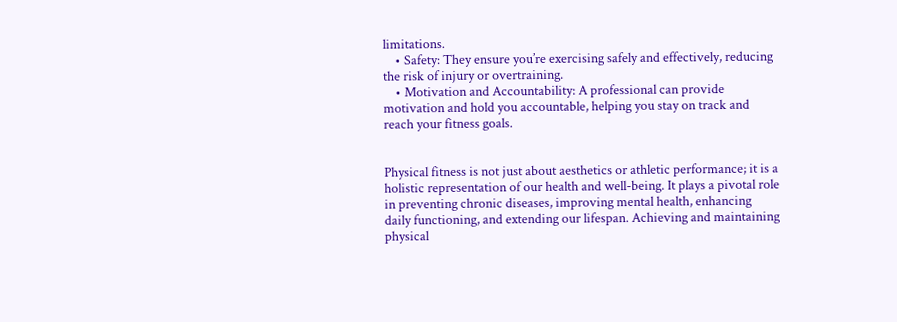limitations.
    • Safety: They ensure you’re exercising safely and effectively, reducing the risk of injury or overtraining.
    • Motivation and Accountability: A professional can provide motivation and hold you accountable, helping you stay on track and reach your fitness goals.


Physical fitness is not just about aesthetics or athletic performance; it is a holistic representation of our health and well-being. It plays a pivotal role in preventing chronic diseases, improving mental health, enhancing daily functioning, and extending our lifespan. Achieving and maintaining physical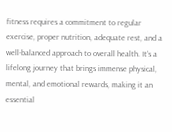fitness requires a commitment to regular exercise, proper nutrition, adequate rest, and a well-balanced approach to overall health. It’s a lifelong journey that brings immense physical, mental, and emotional rewards, making it an essential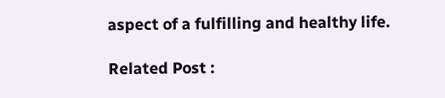aspect of a fulfilling and healthy life.

Related Post :